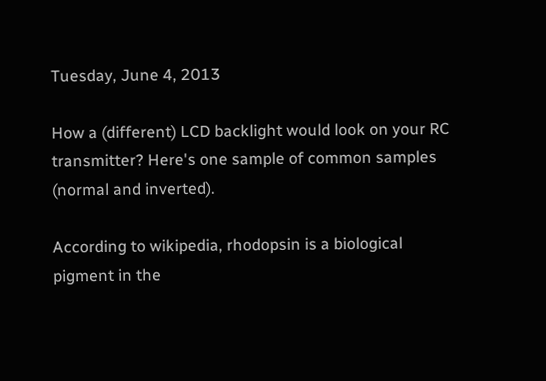Tuesday, June 4, 2013

How a (different) LCD backlight would look on your RC transmitter? Here's one sample of common samples (normal and inverted).

According to wikipedia, rhodopsin is a biological pigment in the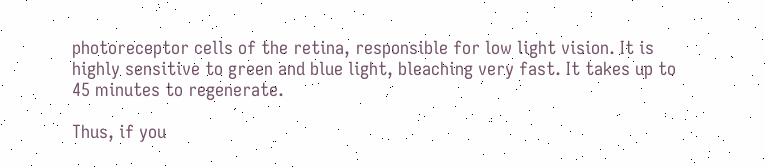photoreceptor cells of the retina, responsible for low light vision. It is highly sensitive to green and blue light, bleaching very fast. It takes up to 45 minutes to regenerate.

Thus, if you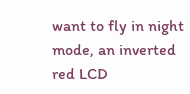want to fly in night mode, an inverted red LCD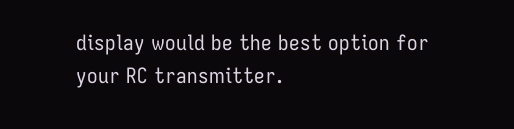display would be the best option for your RC transmitter.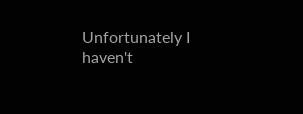Unfortunately I haven't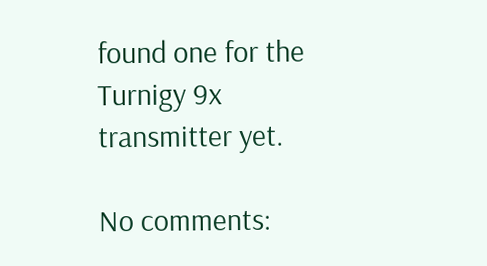found one for the Turnigy 9x transmitter yet.

No comments: